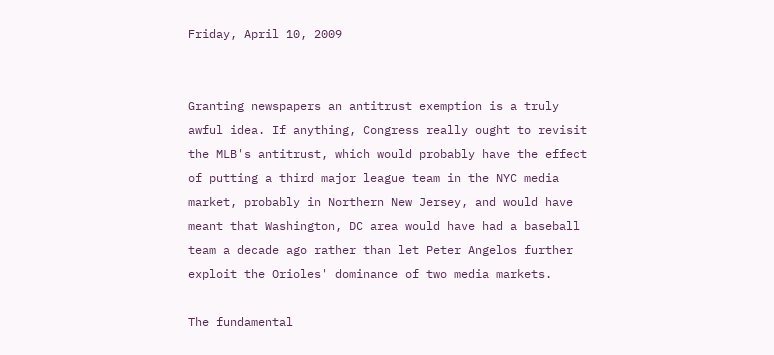Friday, April 10, 2009


Granting newspapers an antitrust exemption is a truly awful idea. If anything, Congress really ought to revisit the MLB's antitrust, which would probably have the effect of putting a third major league team in the NYC media market, probably in Northern New Jersey, and would have meant that Washington, DC area would have had a baseball team a decade ago rather than let Peter Angelos further exploit the Orioles' dominance of two media markets.

The fundamental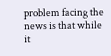problem facing the news is that while it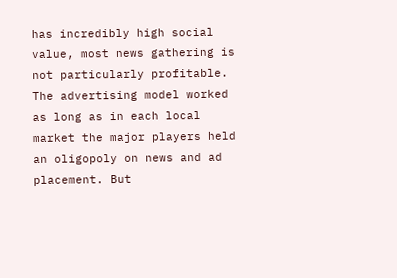has incredibly high social value, most news gathering is not particularly profitable. The advertising model worked as long as in each local market the major players held an oligopoly on news and ad placement. But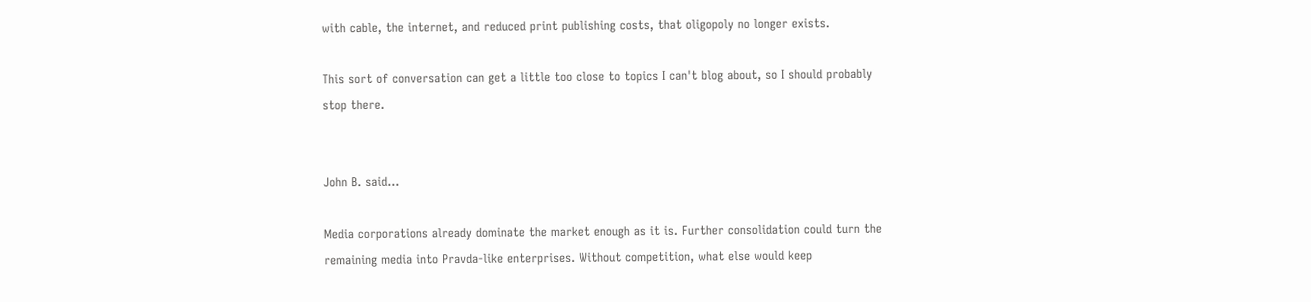with cable, the internet, and reduced print publishing costs, that oligopoly no longer exists.

This sort of conversation can get a little too close to topics I can't blog about, so I should probably stop there.


John B. said...

Media corporations already dominate the market enough as it is. Further consolidation could turn the remaining media into Pravda-like enterprises. Without competition, what else would keep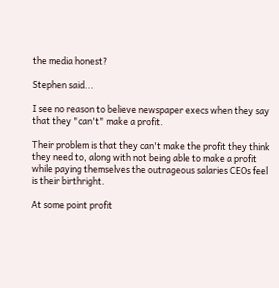the media honest?

Stephen said...

I see no reason to believe newspaper execs when they say that they "can't" make a profit.

Their problem is that they can't make the profit they think they need to, along with not being able to make a profit while paying themselves the outrageous salaries CEOs feel is their birthright.

At some point profit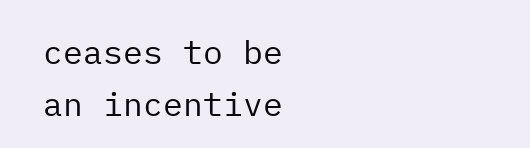ceases to be an incentive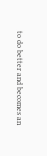to do better and becomes an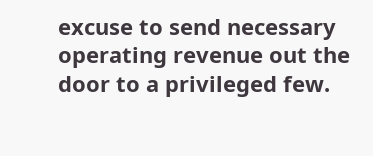excuse to send necessary operating revenue out the door to a privileged few.